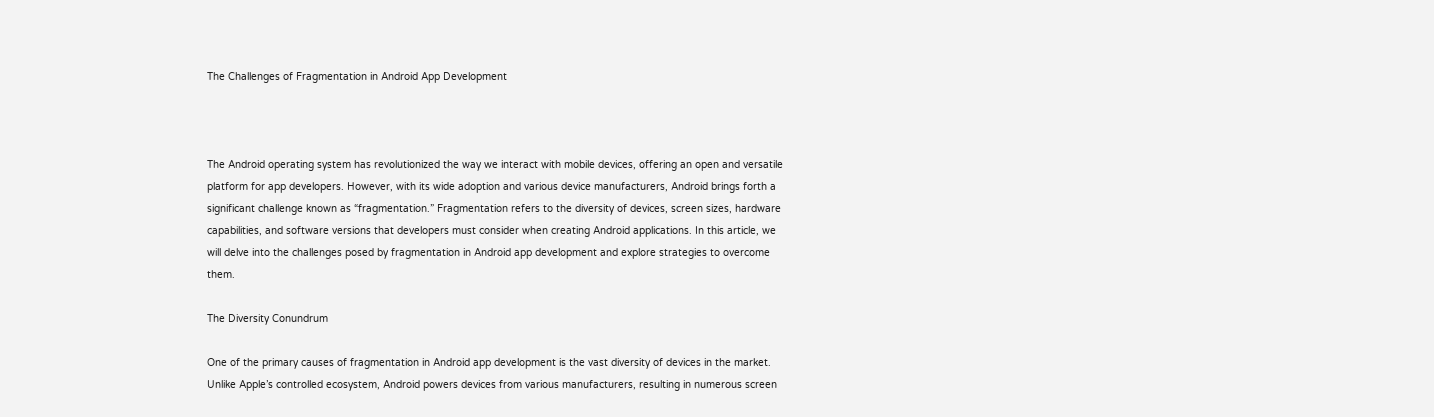The Challenges of Fragmentation in Android App Development



The Android operating system has revolutionized the way we interact with mobile devices, offering an open and versatile platform for app developers. However, with its wide adoption and various device manufacturers, Android brings forth a significant challenge known as “fragmentation.” Fragmentation refers to the diversity of devices, screen sizes, hardware capabilities, and software versions that developers must consider when creating Android applications. In this article, we will delve into the challenges posed by fragmentation in Android app development and explore strategies to overcome them.

The Diversity Conundrum

One of the primary causes of fragmentation in Android app development is the vast diversity of devices in the market. Unlike Apple’s controlled ecosystem, Android powers devices from various manufacturers, resulting in numerous screen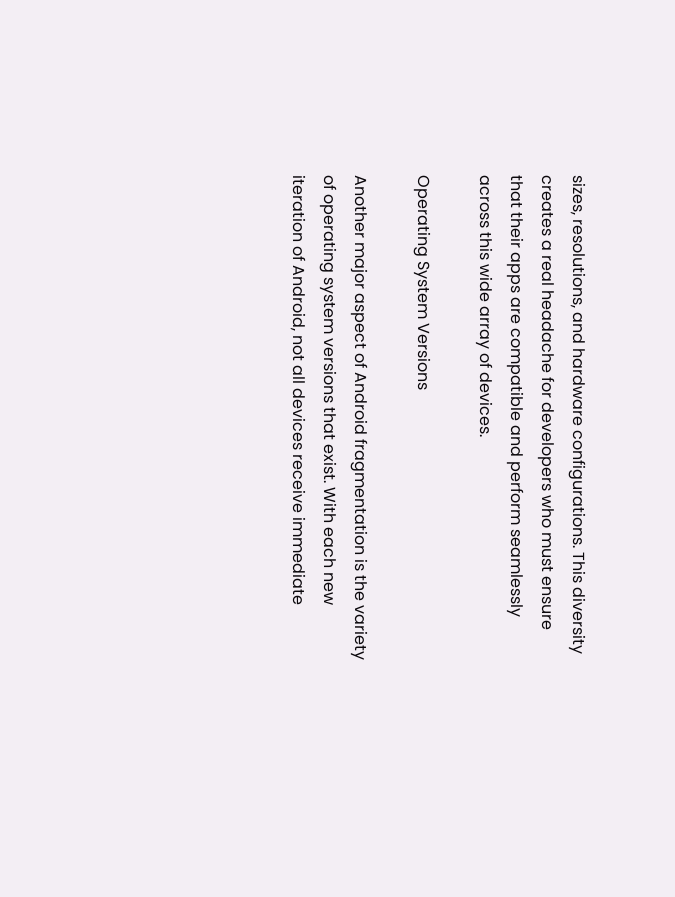sizes, resolutions, and hardware configurations. This diversity creates a real headache for developers who must ensure that their apps are compatible and perform seamlessly across this wide array of devices.

Operating System Versions

Another major aspect of Android fragmentation is the variety of operating system versions that exist. With each new iteration of Android, not all devices receive immediate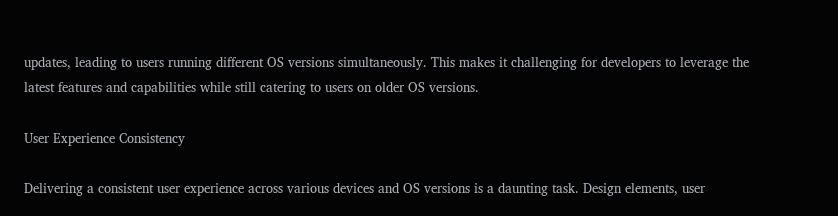updates, leading to users running different OS versions simultaneously. This makes it challenging for developers to leverage the latest features and capabilities while still catering to users on older OS versions.

User Experience Consistency

Delivering a consistent user experience across various devices and OS versions is a daunting task. Design elements, user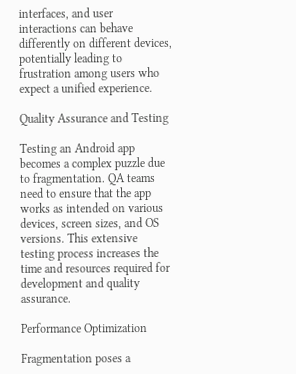interfaces, and user interactions can behave differently on different devices, potentially leading to frustration among users who expect a unified experience.

Quality Assurance and Testing

Testing an Android app becomes a complex puzzle due to fragmentation. QA teams need to ensure that the app works as intended on various devices, screen sizes, and OS versions. This extensive testing process increases the time and resources required for development and quality assurance.

Performance Optimization

Fragmentation poses a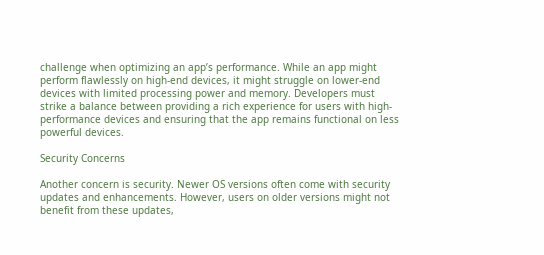challenge when optimizing an app’s performance. While an app might perform flawlessly on high-end devices, it might struggle on lower-end devices with limited processing power and memory. Developers must strike a balance between providing a rich experience for users with high-performance devices and ensuring that the app remains functional on less powerful devices.

Security Concerns

Another concern is security. Newer OS versions often come with security updates and enhancements. However, users on older versions might not benefit from these updates,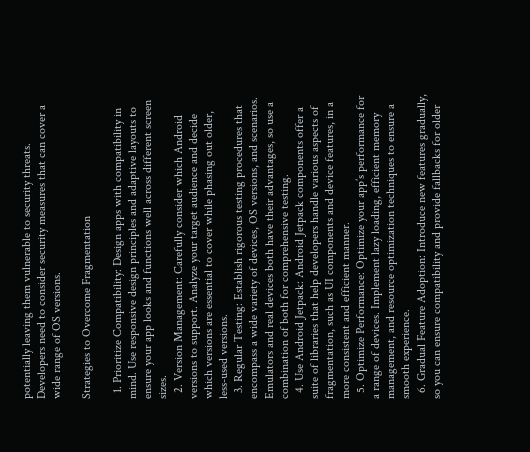potentially leaving them vulnerable to security threats. Developers need to consider security measures that can cover a wide range of OS versions.

Strategies to Overcome Fragmentation

  1. Prioritize Compatibility: Design apps with compatibility in mind. Use responsive design principles and adaptive layouts to ensure your app looks and functions well across different screen sizes.
  2. Version Management: Carefully consider which Android versions to support. Analyze your target audience and decide which versions are essential to cover while phasing out older, less-used versions.
  3. Regular Testing: Establish rigorous testing procedures that encompass a wide variety of devices, OS versions, and scenarios. Emulators and real devices both have their advantages, so use a combination of both for comprehensive testing.
  4. Use Android Jetpack: Android Jetpack components offer a suite of libraries that help developers handle various aspects of fragmentation, such as UI components and device features, in a more consistent and efficient manner.
  5. Optimize Performance: Optimize your app’s performance for a range of devices. Implement lazy loading, efficient memory management, and resource optimization techniques to ensure a smooth experience.
  6. Gradual Feature Adoption: Introduce new features gradually, so you can ensure compatibility and provide fallbacks for older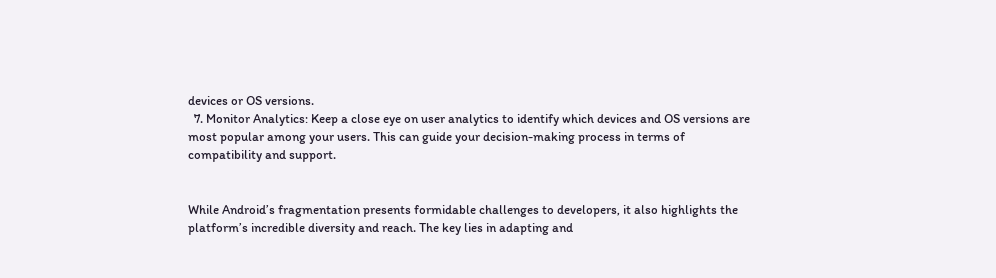devices or OS versions.
  7. Monitor Analytics: Keep a close eye on user analytics to identify which devices and OS versions are most popular among your users. This can guide your decision-making process in terms of compatibility and support.


While Android’s fragmentation presents formidable challenges to developers, it also highlights the platform’s incredible diversity and reach. The key lies in adapting and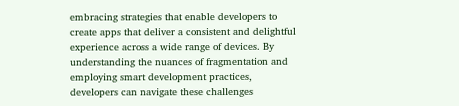embracing strategies that enable developers to create apps that deliver a consistent and delightful experience across a wide range of devices. By understanding the nuances of fragmentation and employing smart development practices, developers can navigate these challenges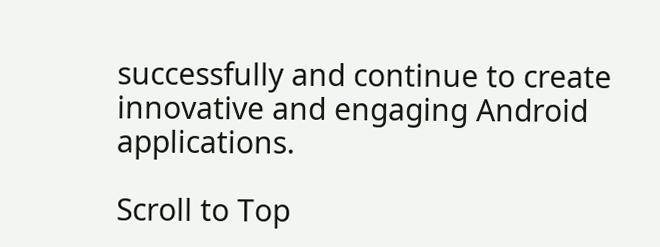successfully and continue to create innovative and engaging Android applications.

Scroll to Top